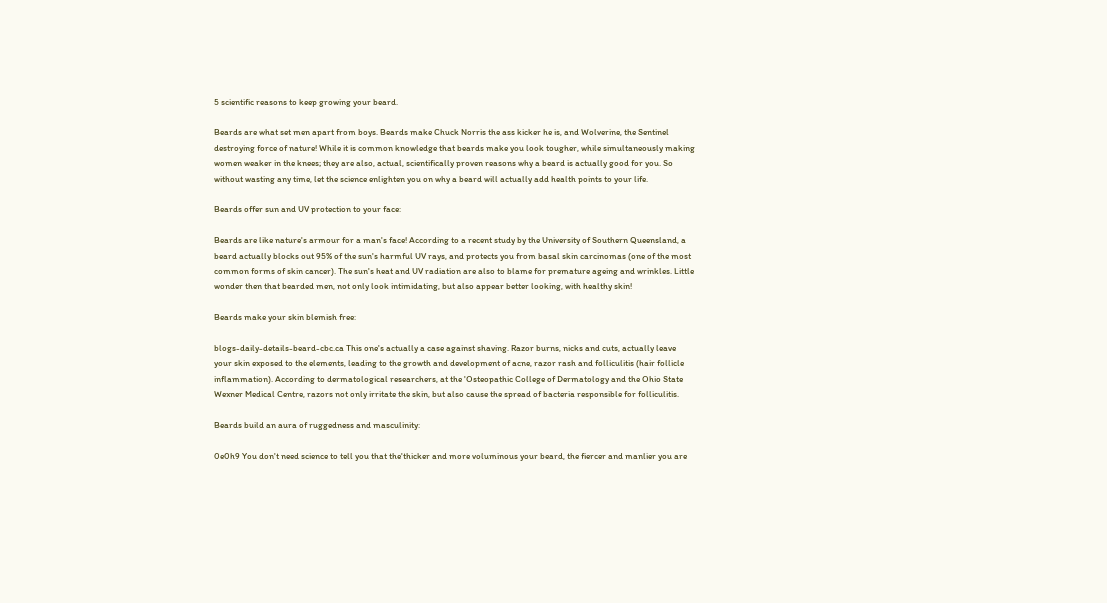5 scientific reasons to keep growing your beard.

Beards are what set men apart from boys. Beards make Chuck Norris the ass kicker he is, and Wolverine, the Sentinel destroying force of nature! While it is common knowledge that beards make you look tougher, while simultaneously making women weaker in the knees; they are also, actual, scientifically proven reasons why a beard is actually good for you. So without wasting any time, let the science enlighten you on why a beard will actually add health points to your life.

Beards offer sun and UV protection to your face:

Beards are like nature's armour for a man's face! According to a recent study by the University of Southern Queensland, a beard actually blocks out 95% of the sun's harmful UV rays, and protects you from basal skin carcinomas (one of the most common forms of skin cancer). The sun's heat and UV radiation are also to blame for premature ageing and wrinkles. Little wonder then that bearded men, not only look intimidating, but also appear better looking, with healthy skin!

Beards make your skin blemish free:

blogs-daily-details-beard-cbc.ca This one's actually a case against shaving. Razor burns, nicks and cuts, actually leave your skin exposed to the elements, leading to the growth and development of acne, razor rash and folliculitis (hair follicle inflammation). According to dermatological researchers, at the 'Osteopathic College of Dermatology and the Ohio State Wexner Medical Centre, razors not only irritate the skin, but also cause the spread of bacteria responsible for folliculitis.

Beards build an aura of ruggedness and masculinity:

0e0h9 You don't need science to tell you that the'thicker and more voluminous your beard, the fiercer and manlier you are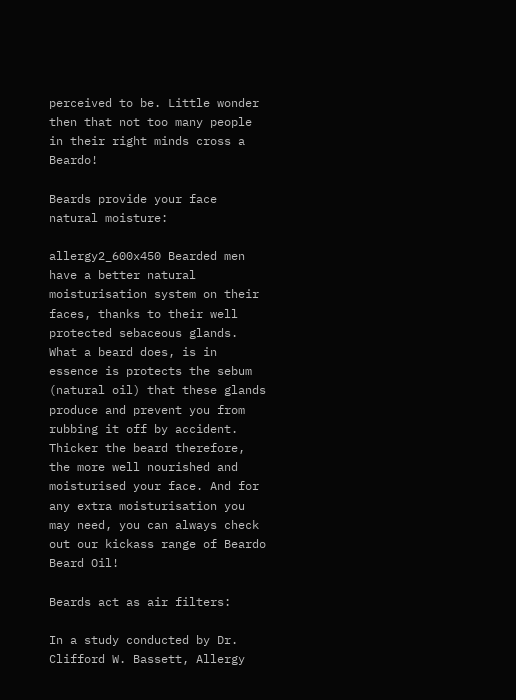perceived to be. Little wonder then that not too many people in their right minds cross a Beardo!

Beards provide your face natural moisture:

allergy2_600x450 Bearded men have a better natural moisturisation system on their faces, thanks to their well protected sebaceous glands. What a beard does, is in essence is protects the sebum (natural oil) that these glands produce and prevent you from rubbing it off by accident. Thicker the beard therefore, the more well nourished and moisturised your face. And for any extra moisturisation you may need, you can always check out our kickass range of Beardo Beard Oil!

Beards act as air filters:

In a study conducted by Dr. Clifford W. Bassett, Allergy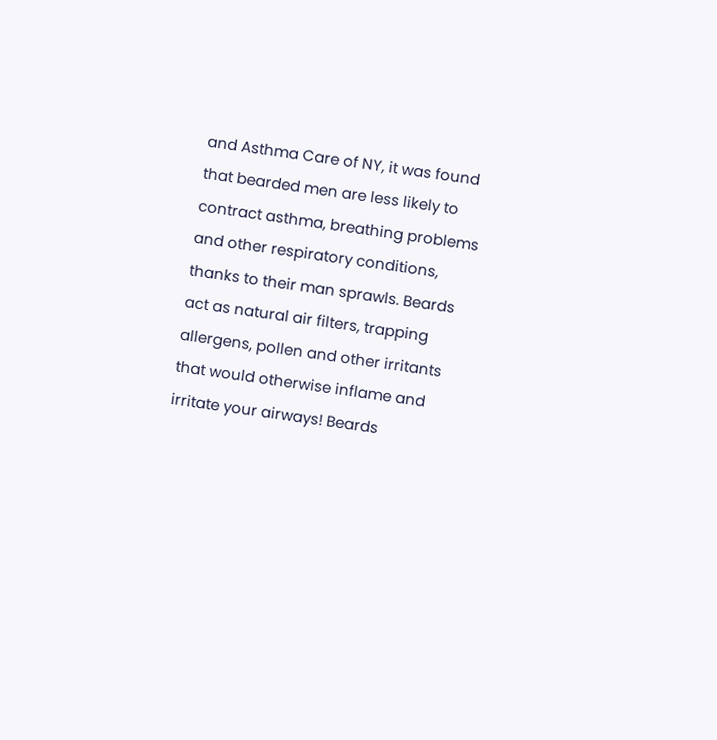and Asthma Care of NY, it was found that bearded men are less likely to contract asthma, breathing problems and other respiratory conditions, thanks to their man sprawls. Beards act as natural air filters, trapping allergens, pollen and other irritants that would otherwise inflame and irritate your airways! Beards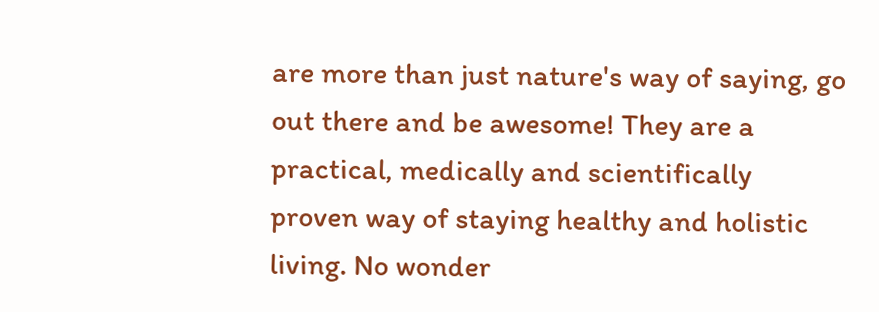are more than just nature's way of saying, go out there and be awesome! They are a practical, medically and scientifically proven way of staying healthy and holistic living. No wonder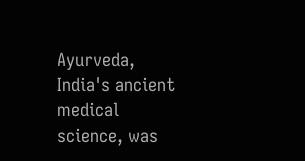Ayurveda, India's ancient medical science, was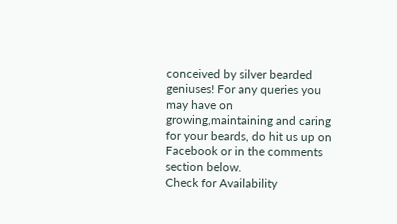conceived by silver bearded geniuses! For any queries you may have on growing,maintaining and caring for your beards, do hit us up on Facebook or in the comments section below.
Check for Availability